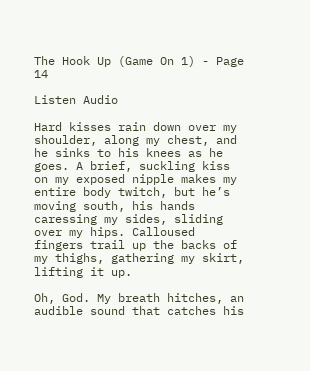The Hook Up (Game On 1) - Page 14

Listen Audio

Hard kisses rain down over my shoulder, along my chest, and he sinks to his knees as he goes. A brief, suckling kiss on my exposed nipple makes my entire body twitch, but he’s moving south, his hands caressing my sides, sliding over my hips. Calloused fingers trail up the backs of my thighs, gathering my skirt, lifting it up.

Oh, God. My breath hitches, an audible sound that catches his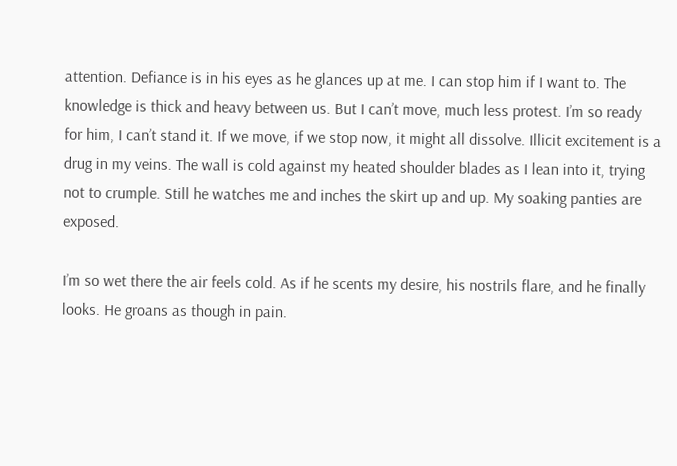attention. Defiance is in his eyes as he glances up at me. I can stop him if I want to. The knowledge is thick and heavy between us. But I can’t move, much less protest. I’m so ready for him, I can’t stand it. If we move, if we stop now, it might all dissolve. Illicit excitement is a drug in my veins. The wall is cold against my heated shoulder blades as I lean into it, trying not to crumple. Still he watches me and inches the skirt up and up. My soaking panties are exposed.

I’m so wet there the air feels cold. As if he scents my desire, his nostrils flare, and he finally looks. He groans as though in pain.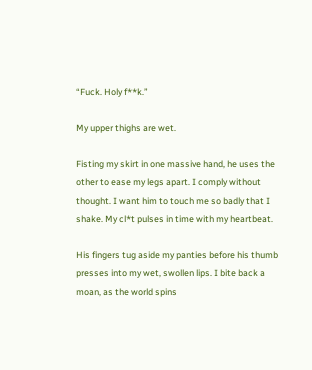“Fuck. Holy f**k.”

My upper thighs are wet.

Fisting my skirt in one massive hand, he uses the other to ease my legs apart. I comply without thought. I want him to touch me so badly that I shake. My cl*t pulses in time with my heartbeat.

His fingers tug aside my panties before his thumb presses into my wet, swollen lips. I bite back a moan, as the world spins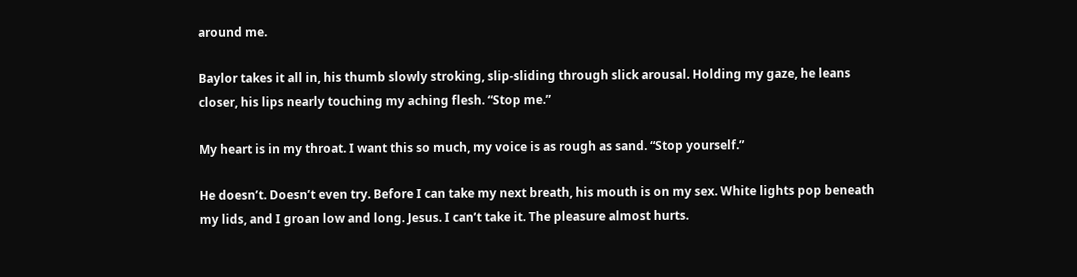around me.

Baylor takes it all in, his thumb slowly stroking, slip-sliding through slick arousal. Holding my gaze, he leans closer, his lips nearly touching my aching flesh. “Stop me.”

My heart is in my throat. I want this so much, my voice is as rough as sand. “Stop yourself.”

He doesn’t. Doesn’t even try. Before I can take my next breath, his mouth is on my sex. White lights pop beneath my lids, and I groan low and long. Jesus. I can’t take it. The pleasure almost hurts.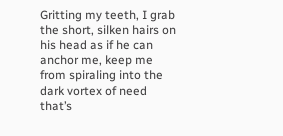Gritting my teeth, I grab the short, silken hairs on his head as if he can anchor me, keep me from spiraling into the dark vortex of need that’s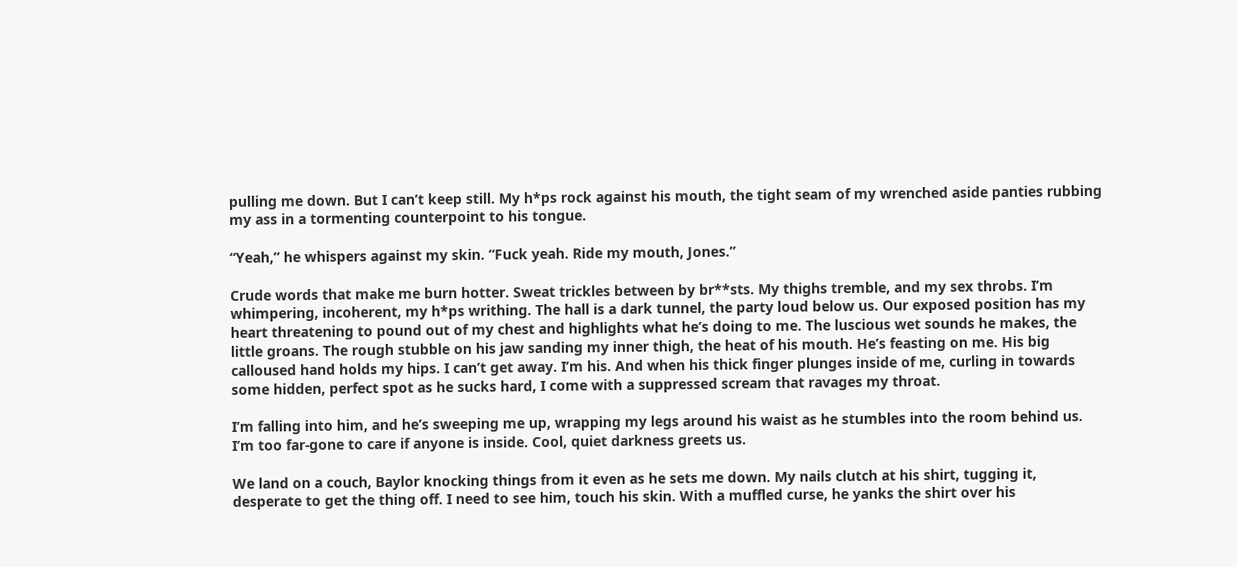pulling me down. But I can’t keep still. My h*ps rock against his mouth, the tight seam of my wrenched aside panties rubbing my ass in a tormenting counterpoint to his tongue.

“Yeah,” he whispers against my skin. “Fuck yeah. Ride my mouth, Jones.”

Crude words that make me burn hotter. Sweat trickles between by br**sts. My thighs tremble, and my sex throbs. I’m whimpering, incoherent, my h*ps writhing. The hall is a dark tunnel, the party loud below us. Our exposed position has my heart threatening to pound out of my chest and highlights what he’s doing to me. The luscious wet sounds he makes, the little groans. The rough stubble on his jaw sanding my inner thigh, the heat of his mouth. He’s feasting on me. His big calloused hand holds my hips. I can’t get away. I’m his. And when his thick finger plunges inside of me, curling in towards some hidden, perfect spot as he sucks hard, I come with a suppressed scream that ravages my throat.

I’m falling into him, and he’s sweeping me up, wrapping my legs around his waist as he stumbles into the room behind us. I’m too far-gone to care if anyone is inside. Cool, quiet darkness greets us.

We land on a couch, Baylor knocking things from it even as he sets me down. My nails clutch at his shirt, tugging it, desperate to get the thing off. I need to see him, touch his skin. With a muffled curse, he yanks the shirt over his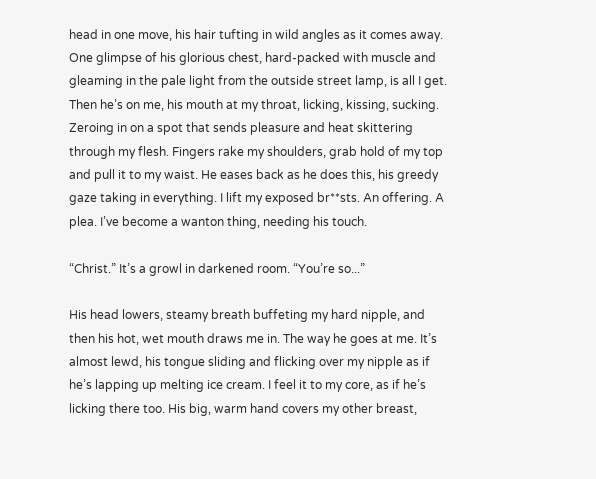head in one move, his hair tufting in wild angles as it comes away. One glimpse of his glorious chest, hard-packed with muscle and gleaming in the pale light from the outside street lamp, is all I get. Then he’s on me, his mouth at my throat, licking, kissing, sucking. Zeroing in on a spot that sends pleasure and heat skittering through my flesh. Fingers rake my shoulders, grab hold of my top and pull it to my waist. He eases back as he does this, his greedy gaze taking in everything. I lift my exposed br**sts. An offering. A plea. I’ve become a wanton thing, needing his touch.

“Christ.” It’s a growl in darkened room. “You’re so...”

His head lowers, steamy breath buffeting my hard nipple, and then his hot, wet mouth draws me in. The way he goes at me. It’s almost lewd, his tongue sliding and flicking over my nipple as if he’s lapping up melting ice cream. I feel it to my core, as if he’s licking there too. His big, warm hand covers my other breast,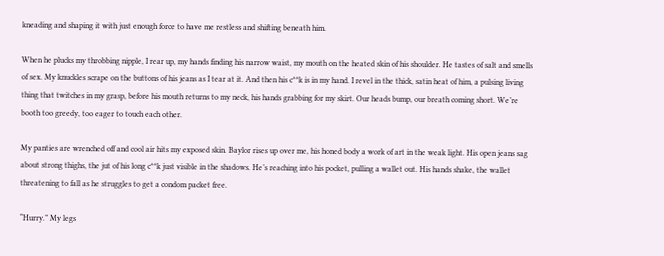kneading and shaping it with just enough force to have me restless and shifting beneath him.

When he plucks my throbbing nipple, I rear up, my hands finding his narrow waist, my mouth on the heated skin of his shoulder. He tastes of salt and smells of sex. My knuckles scrape on the buttons of his jeans as I tear at it. And then his c**k is in my hand. I revel in the thick, satin heat of him, a pulsing living thing that twitches in my grasp, before his mouth returns to my neck, his hands grabbing for my skirt. Our heads bump, our breath coming short. We’re booth too greedy, too eager to touch each other.

My panties are wrenched off and cool air hits my exposed skin. Baylor rises up over me, his honed body a work of art in the weak light. His open jeans sag about strong thighs, the jut of his long c**k just visible in the shadows. He’s reaching into his pocket, pulling a wallet out. His hands shake, the wallet threatening to fall as he struggles to get a condom packet free.

“Hurry.” My legs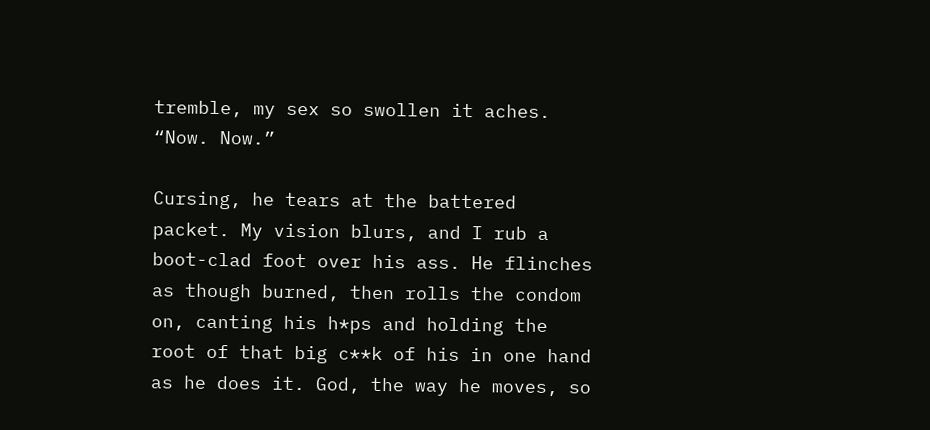tremble, my sex so swollen it aches. “Now. Now.”

Cursing, he tears at the battered packet. My vision blurs, and I rub a boot-clad foot over his ass. He flinches as though burned, then rolls the condom on, canting his h*ps and holding the root of that big c**k of his in one hand as he does it. God, the way he moves, so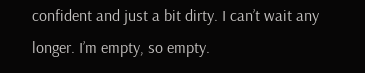confident and just a bit dirty. I can’t wait any longer. I’m empty, so empty.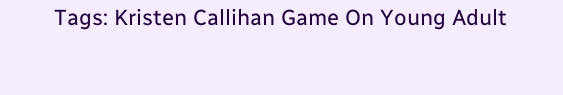Tags: Kristen Callihan Game On Young Adult